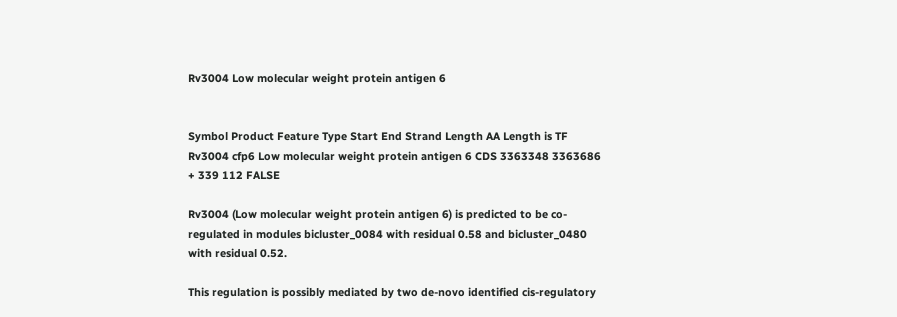Rv3004 Low molecular weight protein antigen 6


Symbol Product Feature Type Start End Strand Length AA Length is TF
Rv3004 cfp6 Low molecular weight protein antigen 6 CDS 3363348 3363686 + 339 112 FALSE

Rv3004 (Low molecular weight protein antigen 6) is predicted to be co-regulated in modules bicluster_0084 with residual 0.58 and bicluster_0480 with residual 0.52.

This regulation is possibly mediated by two de-novo identified cis-regulatory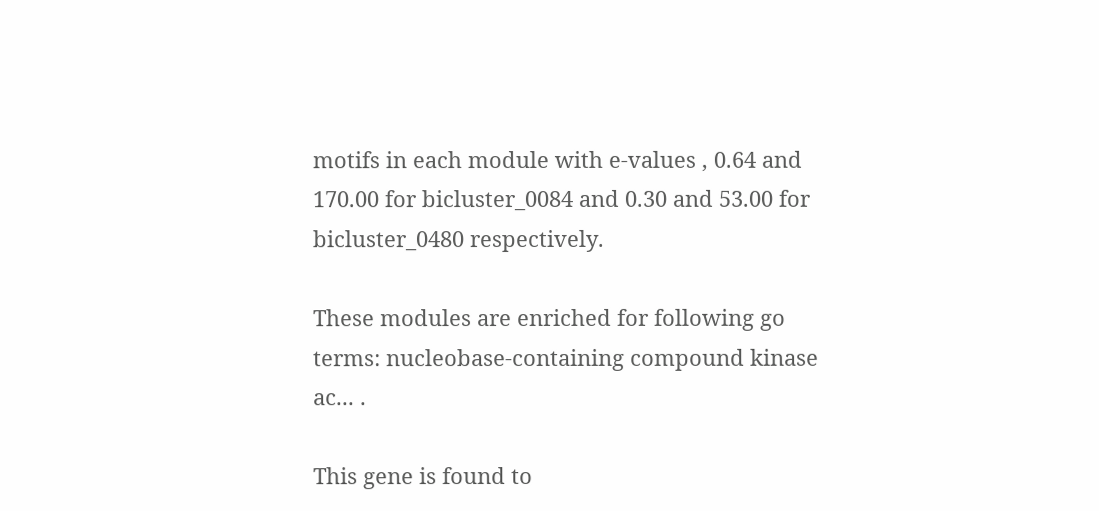motifs in each module with e-values , 0.64 and 170.00 for bicluster_0084 and 0.30 and 53.00 for bicluster_0480 respectively.

These modules are enriched for following go terms: nucleobase-containing compound kinase ac... .

This gene is found to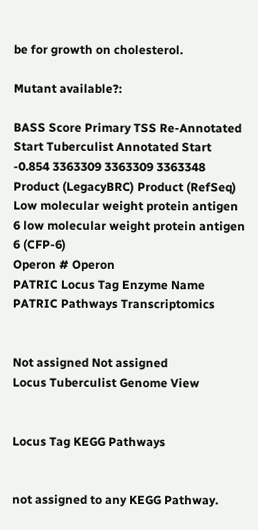be for growth on cholesterol.

Mutant available?:

BASS Score Primary TSS Re-Annotated Start Tuberculist Annotated Start
-0.854 3363309 3363309 3363348
Product (LegacyBRC) Product (RefSeq)
Low molecular weight protein antigen 6 low molecular weight protein antigen 6 (CFP-6)
Operon # Operon
PATRIC Locus Tag Enzyme Name PATRIC Pathways Transcriptomics


Not assigned Not assigned
Locus Tuberculist Genome View


Locus Tag KEGG Pathways


not assigned to any KEGG Pathway.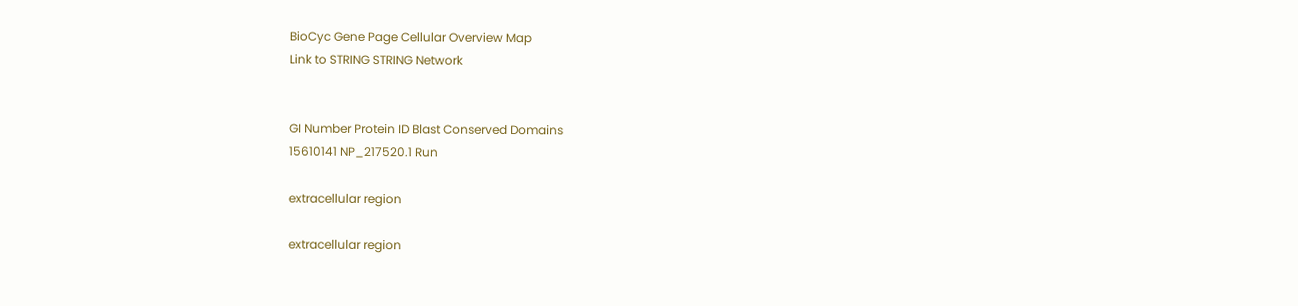BioCyc Gene Page Cellular Overview Map
Link to STRING STRING Network


GI Number Protein ID Blast Conserved Domains
15610141 NP_217520.1 Run

extracellular region

extracellular region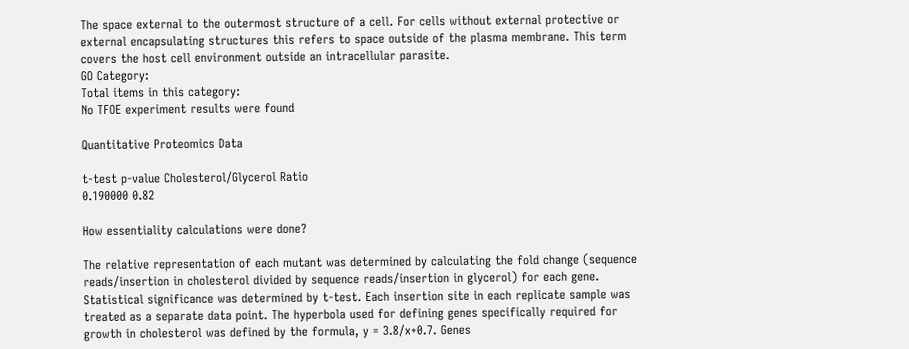The space external to the outermost structure of a cell. For cells without external protective or external encapsulating structures this refers to space outside of the plasma membrane. This term covers the host cell environment outside an intracellular parasite.
GO Category:
Total items in this category:
No TFOE experiment results were found

Quantitative Proteomics Data

t-test p-value Cholesterol/Glycerol Ratio
0.190000 0.82

How essentiality calculations were done?

The relative representation of each mutant was determined by calculating the fold change (sequence reads/insertion in cholesterol divided by sequence reads/insertion in glycerol) for each gene. Statistical significance was determined by t-test. Each insertion site in each replicate sample was treated as a separate data point. The hyperbola used for defining genes specifically required for growth in cholesterol was defined by the formula, y = 3.8/x+0.7. Genes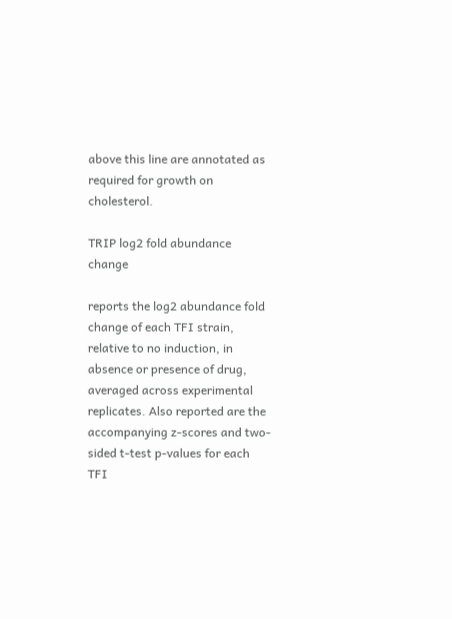above this line are annotated as required for growth on cholesterol.

TRIP log2 fold abundance change

reports the log2 abundance fold change of each TFI strain, relative to no induction, in absence or presence of drug, averaged across experimental replicates. Also reported are the accompanying z-scores and two-sided t-test p-values for each TFI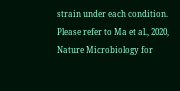strain under each condition. Please refer to Ma et al., 2020, Nature Microbiology for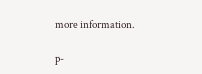more information.

p-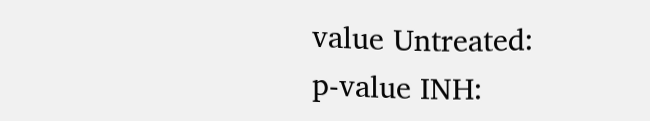value Untreated:
p-value INH: